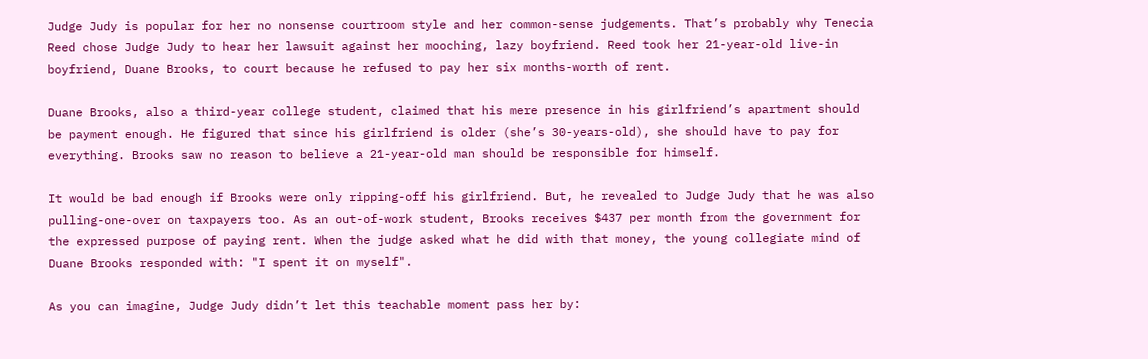Judge Judy is popular for her no nonsense courtroom style and her common-sense judgements. That’s probably why Tenecia Reed chose Judge Judy to hear her lawsuit against her mooching, lazy boyfriend. Reed took her 21-year-old live-in boyfriend, Duane Brooks, to court because he refused to pay her six months-worth of rent.

Duane Brooks, also a third-year college student, claimed that his mere presence in his girlfriend’s apartment should be payment enough. He figured that since his girlfriend is older (she’s 30-years-old), she should have to pay for everything. Brooks saw no reason to believe a 21-year-old man should be responsible for himself.

It would be bad enough if Brooks were only ripping-off his girlfriend. But, he revealed to Judge Judy that he was also pulling-one-over on taxpayers too. As an out-of-work student, Brooks receives $437 per month from the government for the expressed purpose of paying rent. When the judge asked what he did with that money, the young collegiate mind of Duane Brooks responded with: "I spent it on myself".

As you can imagine, Judge Judy didn’t let this teachable moment pass her by: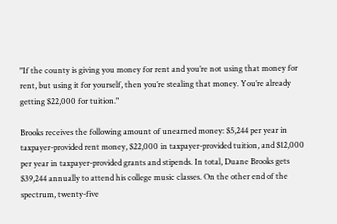"If the county is giving you money for rent and you’re not using that money for rent, but using it for yourself, then you’re stealing that money. You’re already getting $22,000 for tuition."

Brooks receives the following amount of unearned money: $5,244 per year in taxpayer-provided rent money, $22,000 in taxpayer-provided tuition, and $12,000 per year in taxpayer-provided grants and stipends. In total, Duane Brooks gets $39,244 annually to attend his college music classes. On the other end of the spectrum, twenty-five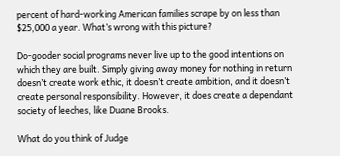percent of hard-working American families scrape by on less than $25,000 a year. What’s wrong with this picture?

Do-gooder social programs never live up to the good intentions on which they are built. Simply giving away money for nothing in return doesn’t create work ethic, it doesn’t create ambition, and it doesn’t create personal responsibility. However, it does create a dependant society of leeches, like Duane Brooks.

What do you think of Judge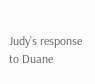Judy’s response to Duane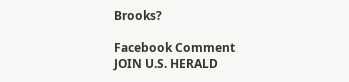Brooks?

Facebook Comment
JOIN U.S. HERALD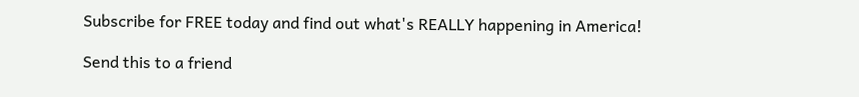Subscribe for FREE today and find out what's REALLY happening in America!

Send this to a friend